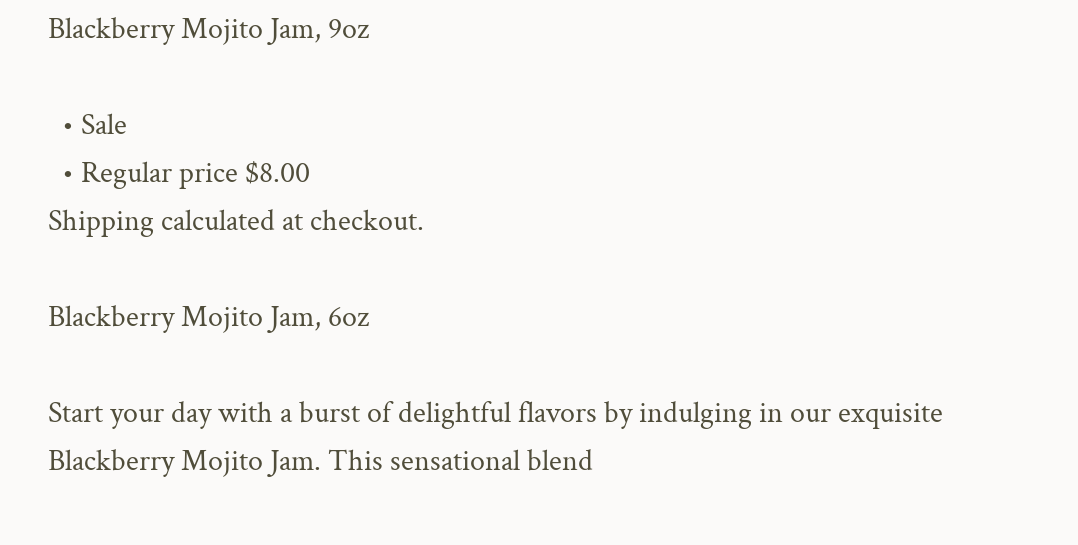Blackberry Mojito Jam, 9oz

  • Sale
  • Regular price $8.00
Shipping calculated at checkout.

Blackberry Mojito Jam, 6oz

Start your day with a burst of delightful flavors by indulging in our exquisite Blackberry Mojito Jam. This sensational blend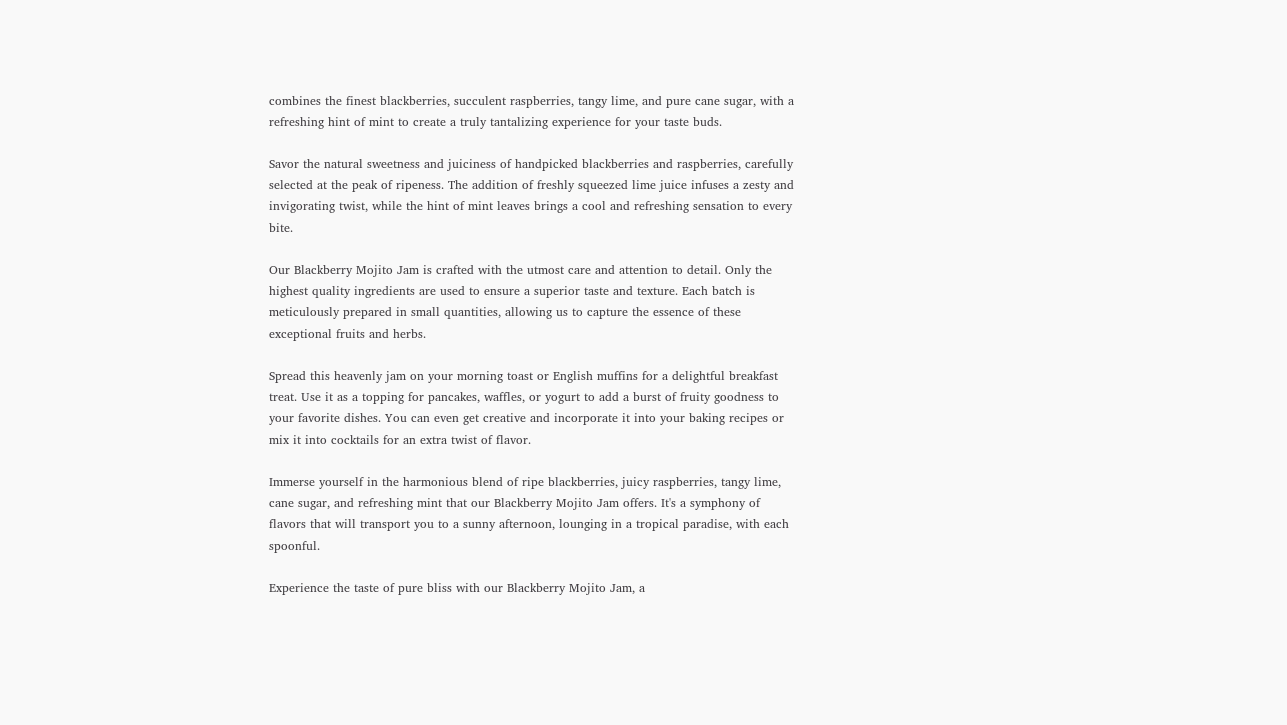combines the finest blackberries, succulent raspberries, tangy lime, and pure cane sugar, with a refreshing hint of mint to create a truly tantalizing experience for your taste buds.

Savor the natural sweetness and juiciness of handpicked blackberries and raspberries, carefully selected at the peak of ripeness. The addition of freshly squeezed lime juice infuses a zesty and invigorating twist, while the hint of mint leaves brings a cool and refreshing sensation to every bite.

Our Blackberry Mojito Jam is crafted with the utmost care and attention to detail. Only the highest quality ingredients are used to ensure a superior taste and texture. Each batch is meticulously prepared in small quantities, allowing us to capture the essence of these exceptional fruits and herbs.

Spread this heavenly jam on your morning toast or English muffins for a delightful breakfast treat. Use it as a topping for pancakes, waffles, or yogurt to add a burst of fruity goodness to your favorite dishes. You can even get creative and incorporate it into your baking recipes or mix it into cocktails for an extra twist of flavor.

Immerse yourself in the harmonious blend of ripe blackberries, juicy raspberries, tangy lime, cane sugar, and refreshing mint that our Blackberry Mojito Jam offers. It's a symphony of flavors that will transport you to a sunny afternoon, lounging in a tropical paradise, with each spoonful.

Experience the taste of pure bliss with our Blackberry Mojito Jam, a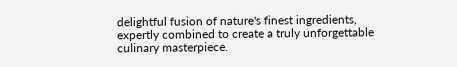delightful fusion of nature's finest ingredients, expertly combined to create a truly unforgettable culinary masterpiece.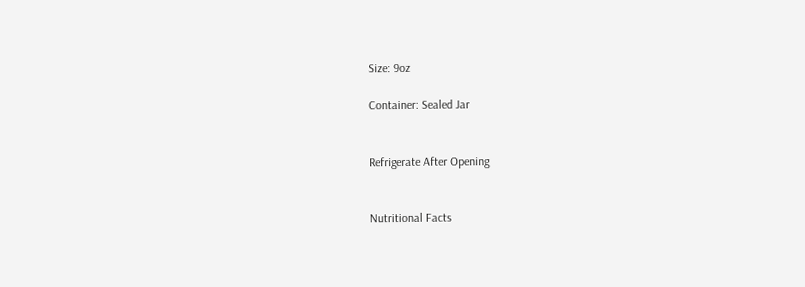Size: 9oz

Container: Sealed Jar


Refrigerate After Opening


Nutritional Facts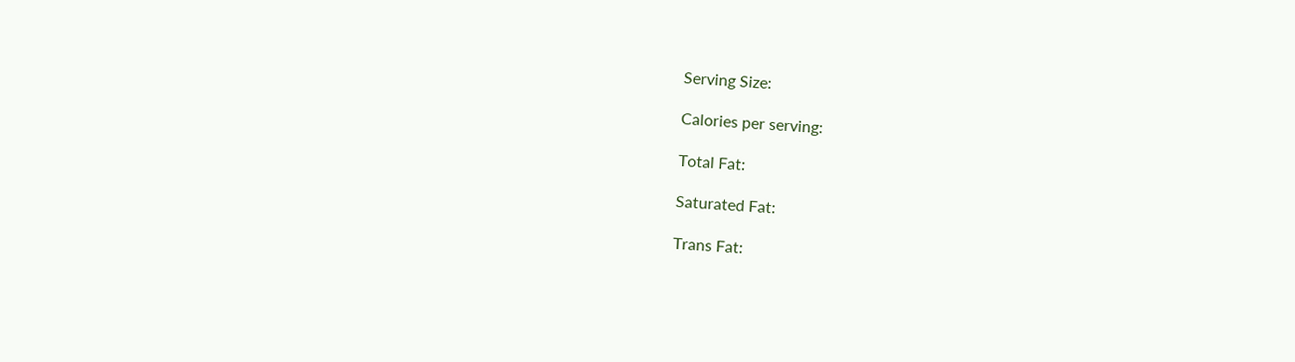Serving Size:

Calories per serving:

Total Fat:

Saturated Fat:

Trans Fat: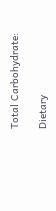Total Carbohydrate:

Dietary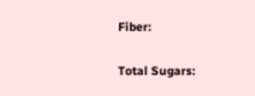Fiber:

Total Sugars: